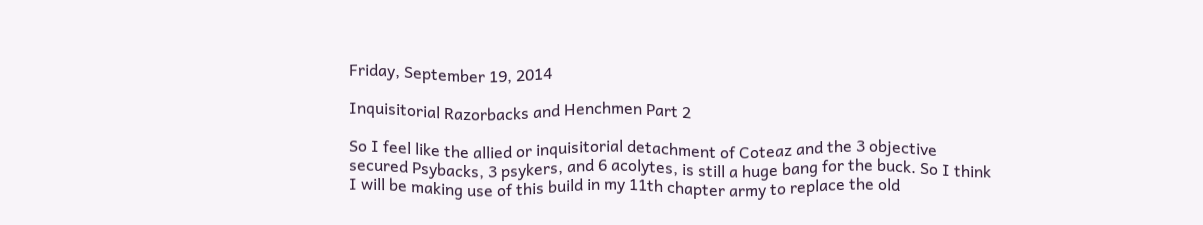Friday, September 19, 2014

Inquisitorial Razorbacks and Henchmen Part 2

So I feel like the allied or inquisitorial detachment of Coteaz and the 3 objective secured Psybacks, 3 psykers, and 6 acolytes, is still a huge bang for the buck. So I think I will be making use of this build in my 11th chapter army to replace the old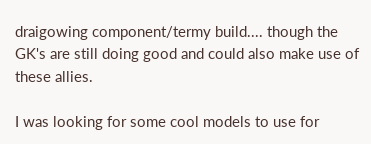draigowing component/termy build.... though the GK's are still doing good and could also make use of these allies.

I was looking for some cool models to use for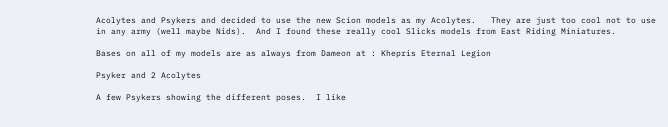Acolytes and Psykers and decided to use the new Scion models as my Acolytes.   They are just too cool not to use in any army (well maybe Nids).  And I found these really cool Slicks models from East Riding Miniatures.

Bases on all of my models are as always from Dameon at : Khepris Eternal Legion

Psyker and 2 Acolytes

A few Psykers showing the different poses.  I like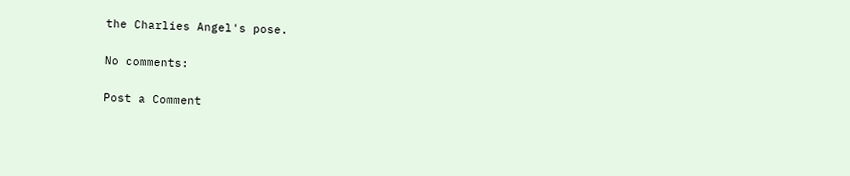the Charlies Angel's pose.

No comments:

Post a Comment